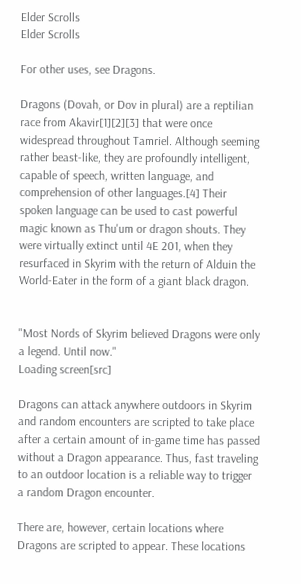Elder Scrolls
Elder Scrolls

For other uses, see Dragons.

Dragons (Dovah, or Dov in plural) are a reptilian race from Akavir[1][2][3] that were once widespread throughout Tamriel. Although seeming rather beast-like, they are profoundly intelligent, capable of speech, written language, and comprehension of other languages.[4] Their spoken language can be used to cast powerful magic known as Thu'um or dragon shouts. They were virtually extinct until 4E 201, when they resurfaced in Skyrim with the return of Alduin the World-Eater in the form of a giant black dragon.


"Most Nords of Skyrim believed Dragons were only a legend. Until now."
Loading screen[src]

Dragons can attack anywhere outdoors in Skyrim and random encounters are scripted to take place after a certain amount of in-game time has passed without a Dragon appearance. Thus, fast traveling to an outdoor location is a reliable way to trigger a random Dragon encounter.

There are, however, certain locations where Dragons are scripted to appear. These locations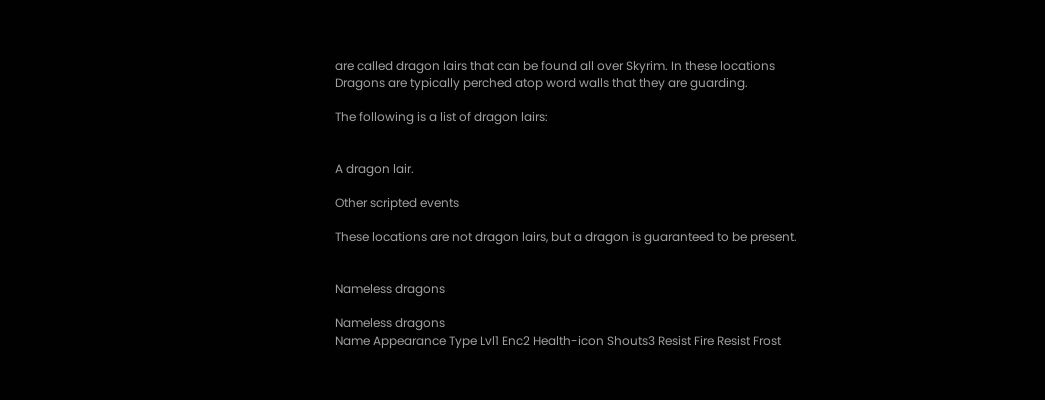are called dragon lairs that can be found all over Skyrim. In these locations Dragons are typically perched atop word walls that they are guarding.

The following is a list of dragon lairs:


A dragon lair.

Other scripted events

These locations are not dragon lairs, but a dragon is guaranteed to be present.


Nameless dragons

Nameless dragons
Name Appearance Type Lvl1 Enc2 Health-icon Shouts3 Resist Fire Resist Frost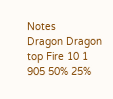Notes
Dragon Dragon top Fire 10 1 905 50% 25%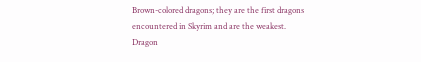Brown-colored dragons; they are the first dragons encountered in Skyrim and are the weakest.
Dragon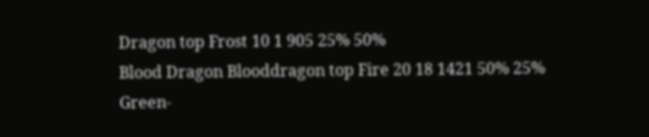Dragon top Frost 10 1 905 25% 50%
Blood Dragon Blooddragon top Fire 20 18 1421 50% 25% Green-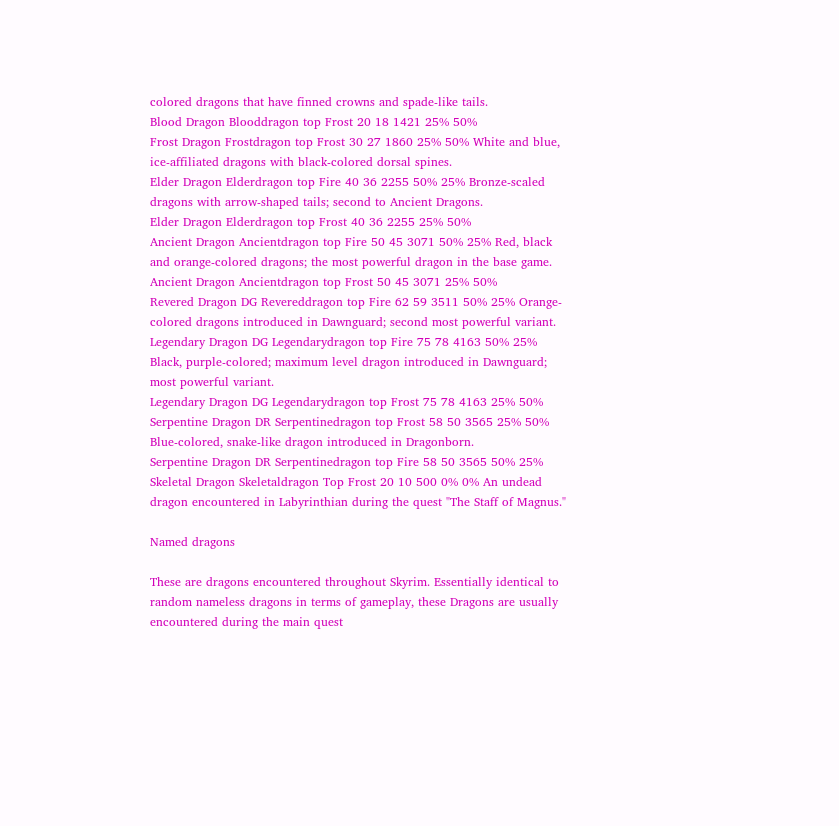colored dragons that have finned crowns and spade-like tails.
Blood Dragon Blooddragon top Frost 20 18 1421 25% 50%
Frost Dragon Frostdragon top Frost 30 27 1860 25% 50% White and blue, ice-affiliated dragons with black-colored dorsal spines.
Elder Dragon Elderdragon top Fire 40 36 2255 50% 25% Bronze-scaled dragons with arrow-shaped tails; second to Ancient Dragons.
Elder Dragon Elderdragon top Frost 40 36 2255 25% 50%
Ancient Dragon Ancientdragon top Fire 50 45 3071 50% 25% Red, black and orange-colored dragons; the most powerful dragon in the base game.
Ancient Dragon Ancientdragon top Frost 50 45 3071 25% 50%
Revered Dragon DG Revereddragon top Fire 62 59 3511 50% 25% Orange-colored dragons introduced in Dawnguard; second most powerful variant.
Legendary Dragon DG Legendarydragon top Fire 75 78 4163 50% 25% Black, purple-colored; maximum level dragon introduced in Dawnguard; most powerful variant.
Legendary Dragon DG Legendarydragon top Frost 75 78 4163 25% 50%
Serpentine Dragon DR Serpentinedragon top Frost 58 50 3565 25% 50% Blue-colored, snake-like dragon introduced in Dragonborn.
Serpentine Dragon DR Serpentinedragon top Fire 58 50 3565 50% 25%
Skeletal Dragon Skeletaldragon Top Frost 20 10 500 0% 0% An undead dragon encountered in Labyrinthian during the quest "The Staff of Magnus."

Named dragons

These are dragons encountered throughout Skyrim. Essentially identical to random nameless dragons in terms of gameplay, these Dragons are usually encountered during the main quest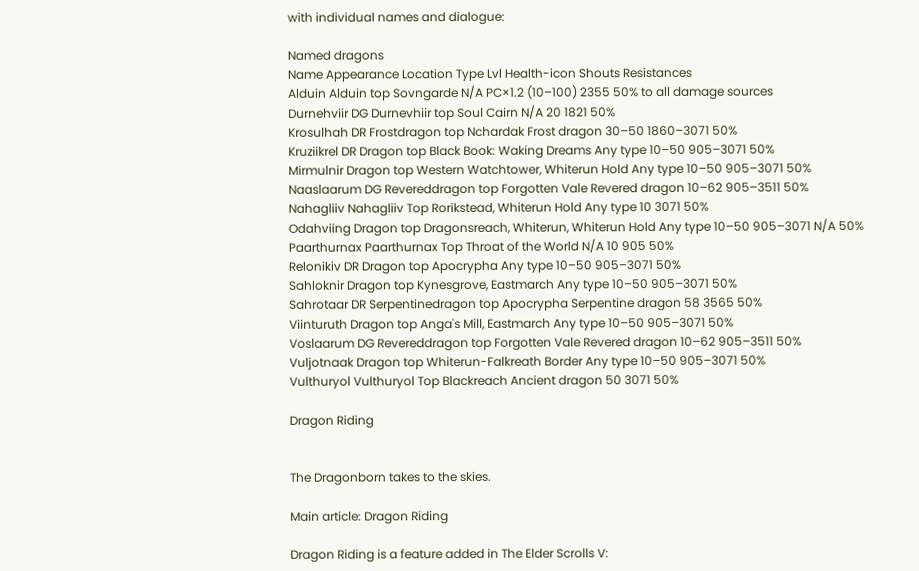with individual names and dialogue:

Named dragons
Name Appearance Location Type Lvl Health-icon Shouts Resistances
Alduin Alduin top Sovngarde N/A PC×1.2 (10–100) 2355 50% to all damage sources
Durnehviir DG Durnevhiir top Soul Cairn N/A 20 1821 50%
Krosulhah DR Frostdragon top Nchardak Frost dragon 30–50 1860–3071 50%
Kruziikrel DR Dragon top Black Book: Waking Dreams Any type 10–50 905–3071 50%
Mirmulnir Dragon top Western Watchtower, Whiterun Hold Any type 10–50 905–3071 50%
Naaslaarum DG Revereddragon top Forgotten Vale Revered dragon 10–62 905–3511 50%
Nahagliiv Nahagliiv Top Rorikstead, Whiterun Hold Any type 10 3071 50%
Odahviing Dragon top Dragonsreach, Whiterun, Whiterun Hold Any type 10–50 905–3071 N/A 50%
Paarthurnax Paarthurnax Top Throat of the World N/A 10 905 50%
Relonikiv DR Dragon top Apocrypha Any type 10–50 905–3071 50%
Sahloknir Dragon top Kynesgrove, Eastmarch Any type 10–50 905–3071 50%
Sahrotaar DR Serpentinedragon top Apocrypha Serpentine dragon 58 3565 50%
Viinturuth Dragon top Anga's Mill, Eastmarch Any type 10–50 905–3071 50%
Voslaarum DG Revereddragon top Forgotten Vale Revered dragon 10–62 905–3511 50%
Vuljotnaak Dragon top Whiterun-Falkreath Border Any type 10–50 905–3071 50%
Vulthuryol Vulthuryol Top Blackreach Ancient dragon 50 3071 50%

Dragon Riding


The Dragonborn takes to the skies.

Main article: Dragon Riding

Dragon Riding is a feature added in The Elder Scrolls V: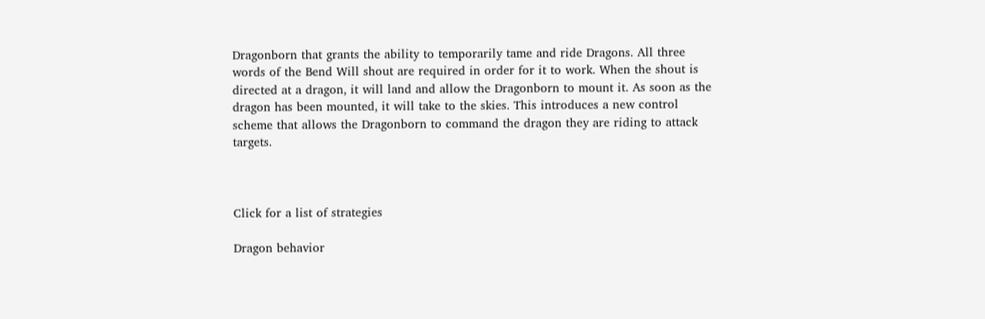Dragonborn that grants the ability to temporarily tame and ride Dragons. All three words of the Bend Will shout are required in order for it to work. When the shout is directed at a dragon, it will land and allow the Dragonborn to mount it. As soon as the dragon has been mounted, it will take to the skies. This introduces a new control scheme that allows the Dragonborn to command the dragon they are riding to attack targets.



Click for a list of strategies

Dragon behavior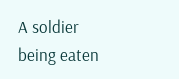A soldier being eaten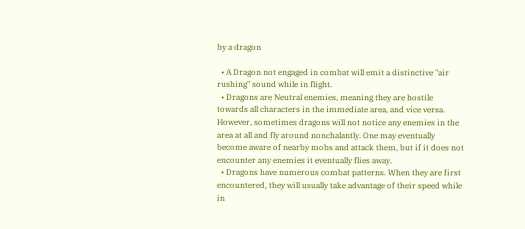by a dragon

  • A Dragon not engaged in combat will emit a distinctive "air rushing" sound while in flight.
  • Dragons are Neutral enemies, meaning they are hostile towards all characters in the immediate area, and vice versa. However, sometimes dragons will not notice any enemies in the area at all and fly around nonchalantly. One may eventually become aware of nearby mobs and attack them, but if it does not encounter any enemies it eventually flies away.
  • Dragons have numerous combat patterns. When they are first encountered, they will usually take advantage of their speed while in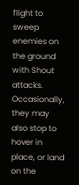flight to sweep enemies on the ground with Shout attacks. Occasionally, they may also stop to hover in place, or land on the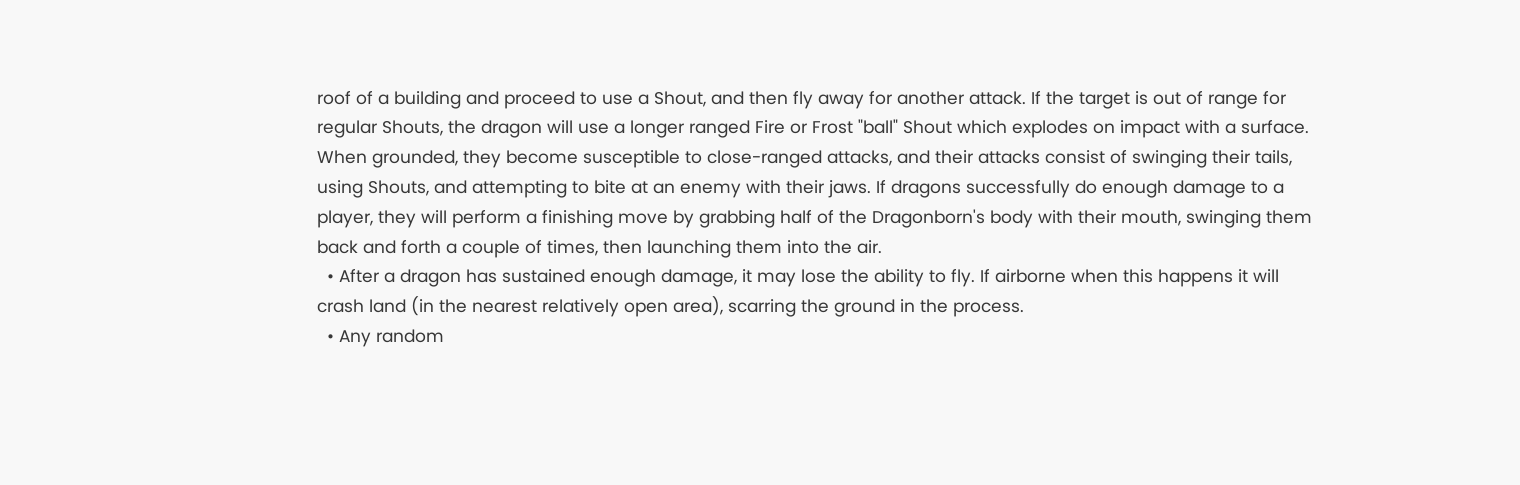roof of a building and proceed to use a Shout, and then fly away for another attack. If the target is out of range for regular Shouts, the dragon will use a longer ranged Fire or Frost "ball" Shout which explodes on impact with a surface. When grounded, they become susceptible to close-ranged attacks, and their attacks consist of swinging their tails, using Shouts, and attempting to bite at an enemy with their jaws. If dragons successfully do enough damage to a player, they will perform a finishing move by grabbing half of the Dragonborn's body with their mouth, swinging them back and forth a couple of times, then launching them into the air.
  • After a dragon has sustained enough damage, it may lose the ability to fly. If airborne when this happens it will crash land (in the nearest relatively open area), scarring the ground in the process.
  • Any random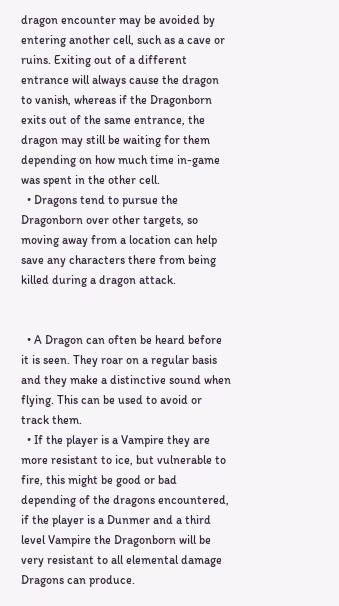dragon encounter may be avoided by entering another cell, such as a cave or ruins. Exiting out of a different entrance will always cause the dragon to vanish, whereas if the Dragonborn exits out of the same entrance, the dragon may still be waiting for them depending on how much time in-game was spent in the other cell.
  • Dragons tend to pursue the Dragonborn over other targets, so moving away from a location can help save any characters there from being killed during a dragon attack.


  • A Dragon can often be heard before it is seen. They roar on a regular basis and they make a distinctive sound when flying. This can be used to avoid or track them.
  • If the player is a Vampire they are more resistant to ice, but vulnerable to fire, this might be good or bad depending of the dragons encountered, if the player is a Dunmer and a third level Vampire the Dragonborn will be very resistant to all elemental damage Dragons can produce.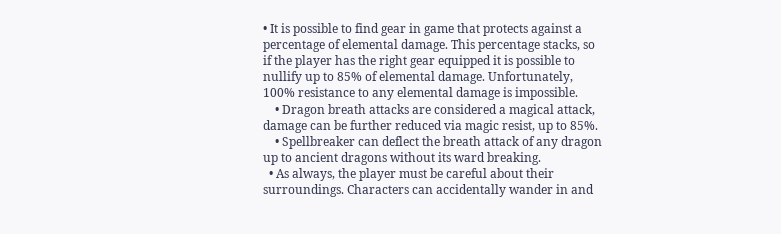• It is possible to find gear in game that protects against a percentage of elemental damage. This percentage stacks, so if the player has the right gear equipped it is possible to nullify up to 85% of elemental damage. Unfortunately, 100% resistance to any elemental damage is impossible.
    • Dragon breath attacks are considered a magical attack, damage can be further reduced via magic resist, up to 85%.
    • Spellbreaker can deflect the breath attack of any dragon up to ancient dragons without its ward breaking.
  • As always, the player must be careful about their surroundings. Characters can accidentally wander in and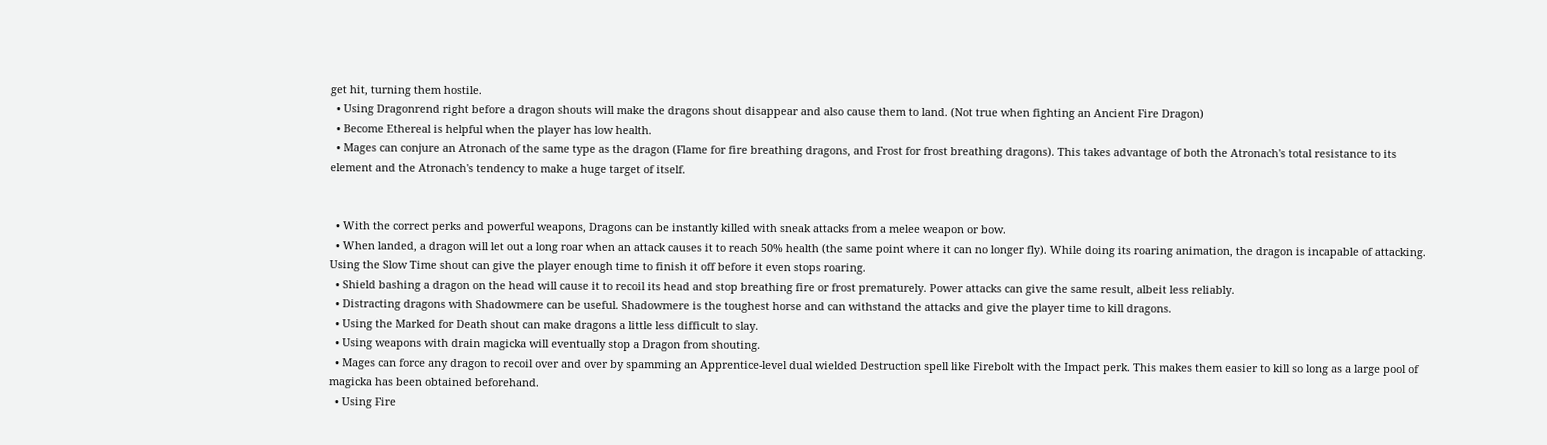get hit, turning them hostile.
  • Using Dragonrend right before a dragon shouts will make the dragons shout disappear and also cause them to land. (Not true when fighting an Ancient Fire Dragon)
  • Become Ethereal is helpful when the player has low health.
  • Mages can conjure an Atronach of the same type as the dragon (Flame for fire breathing dragons, and Frost for frost breathing dragons). This takes advantage of both the Atronach's total resistance to its element and the Atronach's tendency to make a huge target of itself.


  • With the correct perks and powerful weapons, Dragons can be instantly killed with sneak attacks from a melee weapon or bow.
  • When landed, a dragon will let out a long roar when an attack causes it to reach 50% health (the same point where it can no longer fly). While doing its roaring animation, the dragon is incapable of attacking. Using the Slow Time shout can give the player enough time to finish it off before it even stops roaring.
  • Shield bashing a dragon on the head will cause it to recoil its head and stop breathing fire or frost prematurely. Power attacks can give the same result, albeit less reliably.
  • Distracting dragons with Shadowmere can be useful. Shadowmere is the toughest horse and can withstand the attacks and give the player time to kill dragons.
  • Using the Marked for Death shout can make dragons a little less difficult to slay.
  • Using weapons with drain magicka will eventually stop a Dragon from shouting.
  • Mages can force any dragon to recoil over and over by spamming an Apprentice-level dual wielded Destruction spell like Firebolt with the Impact perk. This makes them easier to kill so long as a large pool of magicka has been obtained beforehand.
  • Using Fire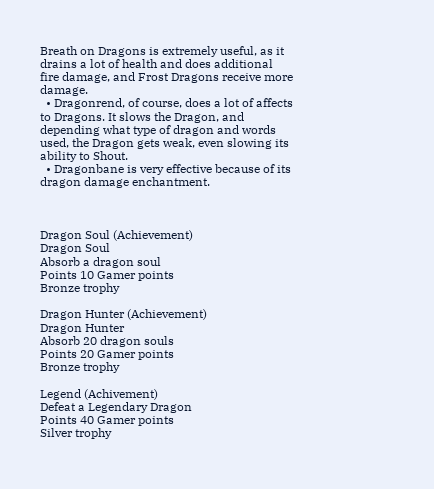Breath on Dragons is extremely useful, as it drains a lot of health and does additional fire damage, and Frost Dragons receive more damage.
  • Dragonrend, of course, does a lot of affects to Dragons. It slows the Dragon, and depending what type of dragon and words used, the Dragon gets weak, even slowing its ability to Shout.
  • Dragonbane is very effective because of its dragon damage enchantment.



Dragon Soul (Achievement)
Dragon Soul
Absorb a dragon soul
Points 10 Gamer points
Bronze trophy

Dragon Hunter (Achievement)
Dragon Hunter
Absorb 20 dragon souls
Points 20 Gamer points
Bronze trophy

Legend (Achivement)
Defeat a Legendary Dragon
Points 40 Gamer points
Silver trophy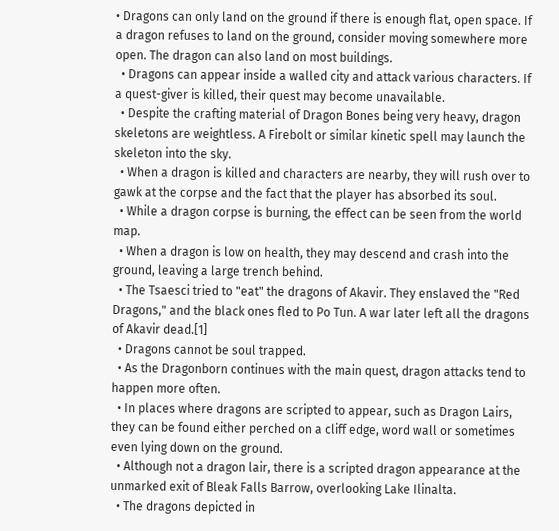• Dragons can only land on the ground if there is enough flat, open space. If a dragon refuses to land on the ground, consider moving somewhere more open. The dragon can also land on most buildings.
  • Dragons can appear inside a walled city and attack various characters. If a quest-giver is killed, their quest may become unavailable.
  • Despite the crafting material of Dragon Bones being very heavy, dragon skeletons are weightless. A Firebolt or similar kinetic spell may launch the skeleton into the sky.
  • When a dragon is killed and characters are nearby, they will rush over to gawk at the corpse and the fact that the player has absorbed its soul.
  • While a dragon corpse is burning, the effect can be seen from the world map.
  • When a dragon is low on health, they may descend and crash into the ground, leaving a large trench behind.
  • The Tsaesci tried to "eat" the dragons of Akavir. They enslaved the "Red Dragons," and the black ones fled to Po Tun. A war later left all the dragons of Akavir dead.[1]
  • Dragons cannot be soul trapped.
  • As the Dragonborn continues with the main quest, dragon attacks tend to happen more often.
  • In places where dragons are scripted to appear, such as Dragon Lairs, they can be found either perched on a cliff edge, word wall or sometimes even lying down on the ground.
  • Although not a dragon lair, there is a scripted dragon appearance at the unmarked exit of Bleak Falls Barrow, overlooking Lake Ilinalta.
  • The dragons depicted in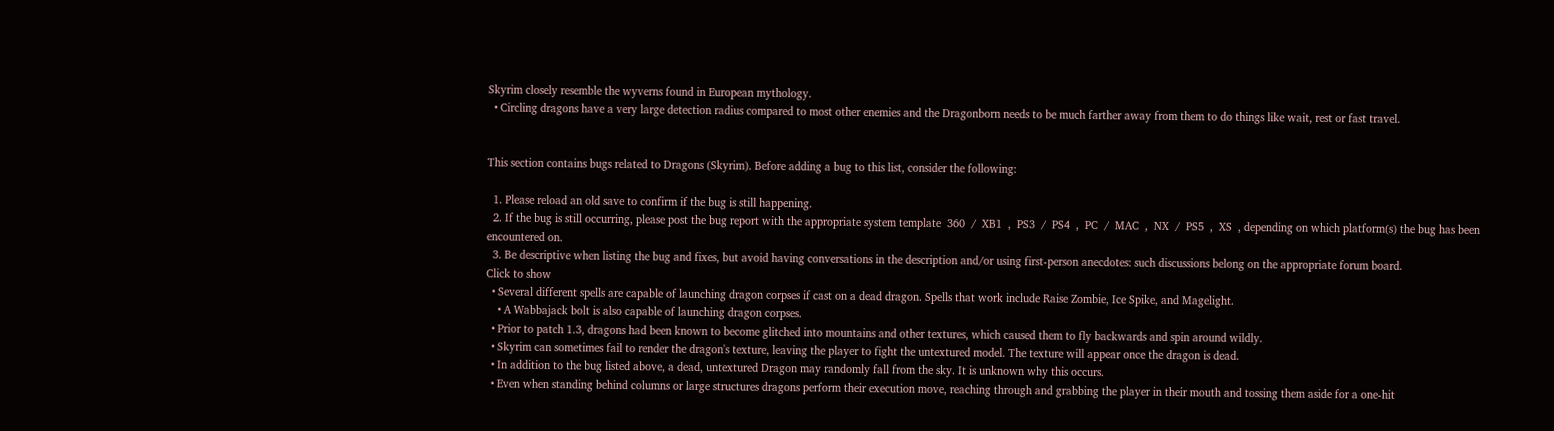Skyrim closely resemble the wyverns found in European mythology.
  • Circling dragons have a very large detection radius compared to most other enemies and the Dragonborn needs to be much farther away from them to do things like wait, rest or fast travel.


This section contains bugs related to Dragons (Skyrim). Before adding a bug to this list, consider the following:

  1. Please reload an old save to confirm if the bug is still happening.
  2. If the bug is still occurring, please post the bug report with the appropriate system template  360  /  XB1  ,  PS3  /  PS4  ,  PC  /  MAC  ,  NX  /  PS5  ,  XS  , depending on which platform(s) the bug has been encountered on.
  3. Be descriptive when listing the bug and fixes, but avoid having conversations in the description and/or using first-person anecdotes: such discussions belong on the appropriate forum board.
Click to show
  • Several different spells are capable of launching dragon corpses if cast on a dead dragon. Spells that work include Raise Zombie, Ice Spike, and Magelight.
    • A Wabbajack bolt is also capable of launching dragon corpses.
  • Prior to patch 1.3, dragons had been known to become glitched into mountains and other textures, which caused them to fly backwards and spin around wildly.
  • Skyrim can sometimes fail to render the dragon's texture, leaving the player to fight the untextured model. The texture will appear once the dragon is dead.
  • In addition to the bug listed above, a dead, untextured Dragon may randomly fall from the sky. It is unknown why this occurs.
  • Even when standing behind columns or large structures dragons perform their execution move, reaching through and grabbing the player in their mouth and tossing them aside for a one-hit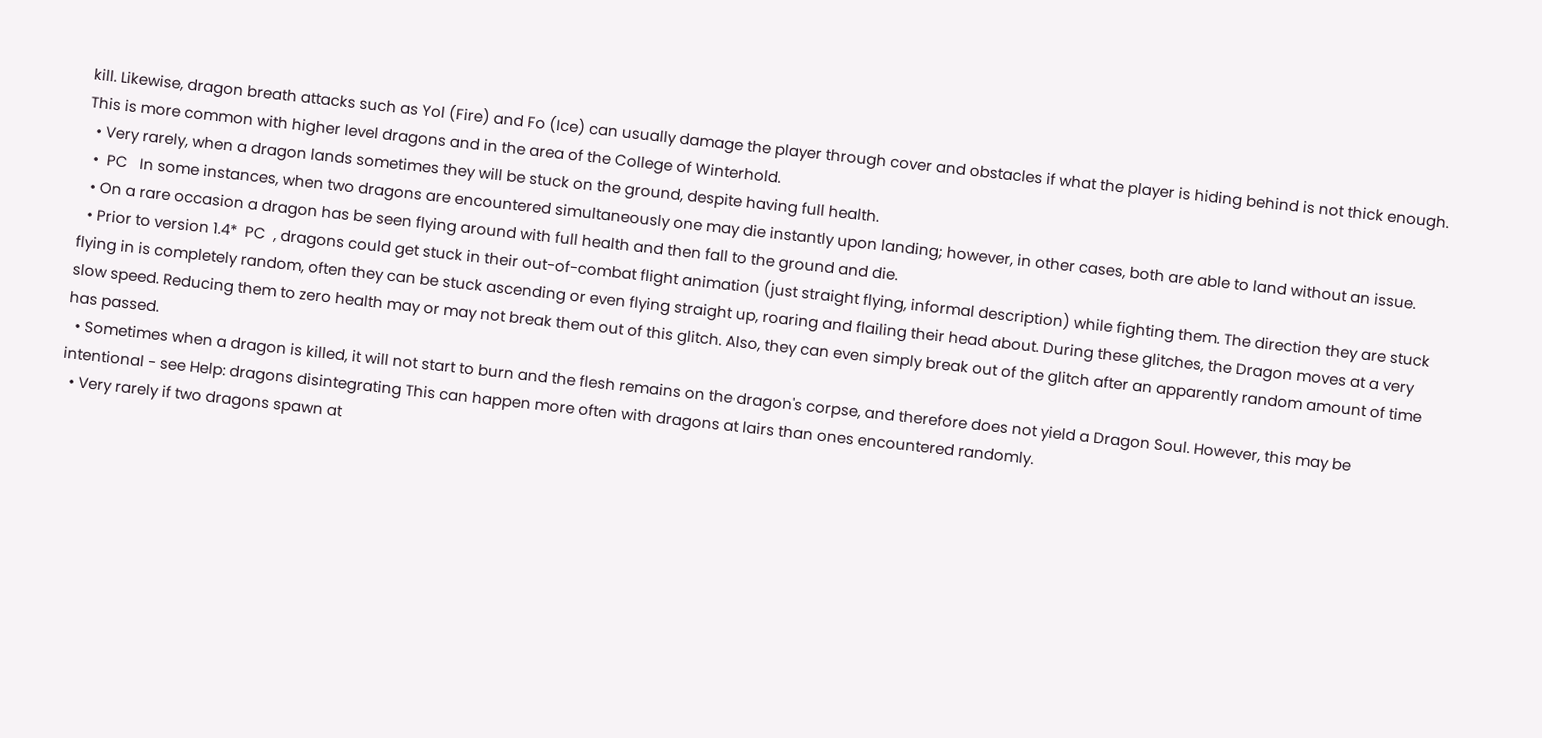kill. Likewise, dragon breath attacks such as Yol (Fire) and Fo (Ice) can usually damage the player through cover and obstacles if what the player is hiding behind is not thick enough. This is more common with higher level dragons and in the area of the College of Winterhold.
  • Very rarely, when a dragon lands sometimes they will be stuck on the ground, despite having full health.
  •  PC   In some instances, when two dragons are encountered simultaneously one may die instantly upon landing; however, in other cases, both are able to land without an issue.
  • On a rare occasion a dragon has be seen flying around with full health and then fall to the ground and die.
  • Prior to version 1.4*  PC  , dragons could get stuck in their out-of-combat flight animation (just straight flying, informal description) while fighting them. The direction they are stuck flying in is completely random, often they can be stuck ascending or even flying straight up, roaring and flailing their head about. During these glitches, the Dragon moves at a very slow speed. Reducing them to zero health may or may not break them out of this glitch. Also, they can even simply break out of the glitch after an apparently random amount of time has passed.
  • Sometimes when a dragon is killed, it will not start to burn and the flesh remains on the dragon's corpse, and therefore does not yield a Dragon Soul. However, this may be intentional - see Help: dragons disintegrating This can happen more often with dragons at lairs than ones encountered randomly.
  • Very rarely if two dragons spawn at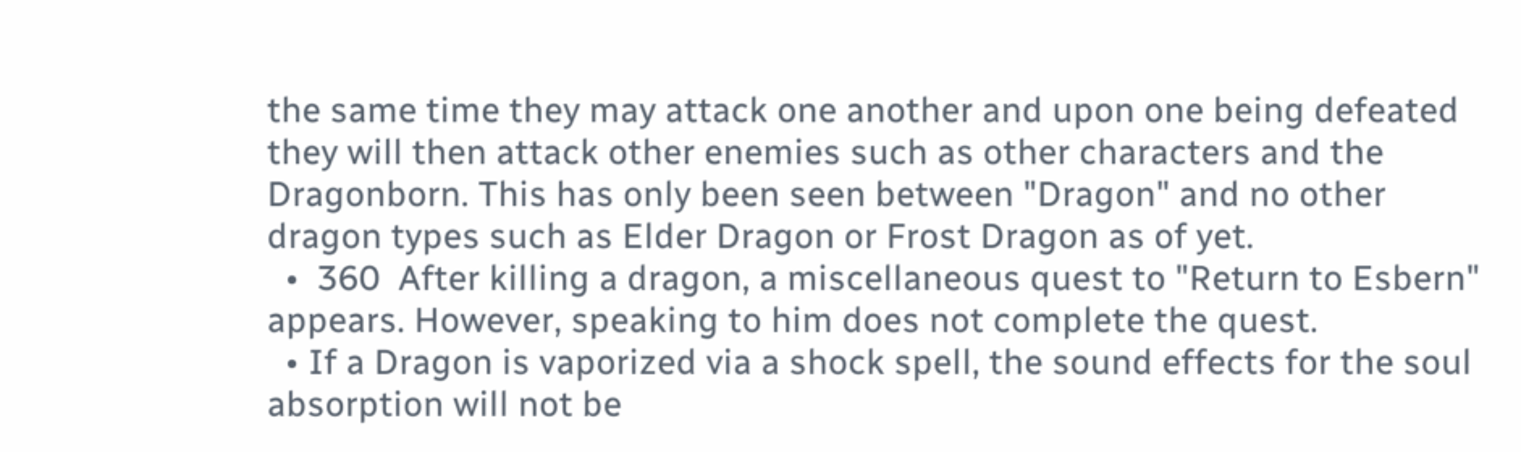the same time they may attack one another and upon one being defeated they will then attack other enemies such as other characters and the Dragonborn. This has only been seen between "Dragon" and no other dragon types such as Elder Dragon or Frost Dragon as of yet.
  •  360  After killing a dragon, a miscellaneous quest to "Return to Esbern" appears. However, speaking to him does not complete the quest.
  • If a Dragon is vaporized via a shock spell, the sound effects for the soul absorption will not be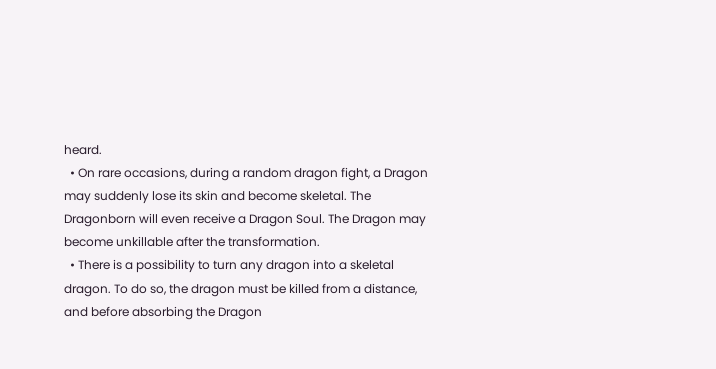heard.
  • On rare occasions, during a random dragon fight, a Dragon may suddenly lose its skin and become skeletal. The Dragonborn will even receive a Dragon Soul. The Dragon may become unkillable after the transformation.
  • There is a possibility to turn any dragon into a skeletal dragon. To do so, the dragon must be killed from a distance, and before absorbing the Dragon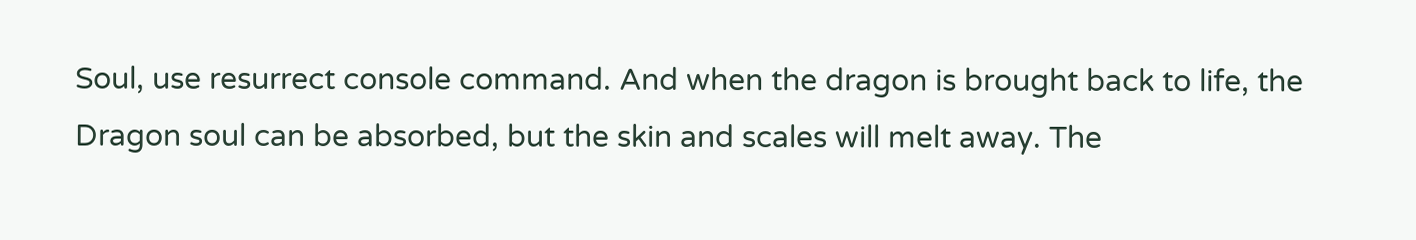Soul, use resurrect console command. And when the dragon is brought back to life, the Dragon soul can be absorbed, but the skin and scales will melt away. The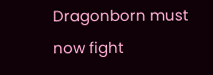Dragonborn must now fight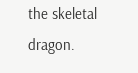the skeletal dragon.